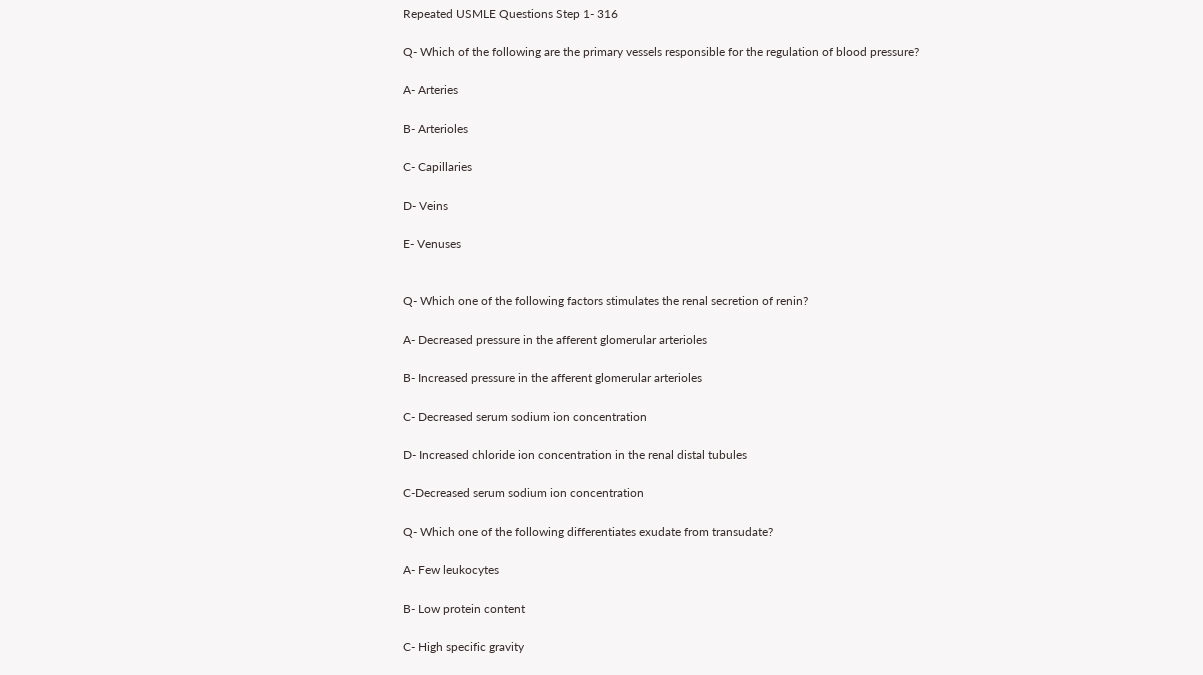Repeated USMLE Questions Step 1- 316

Q- Which of the following are the primary vessels responsible for the regulation of blood pressure?

A- Arteries

B- Arterioles

C- Capillaries

D- Veins

E- Venuses


Q- Which one of the following factors stimulates the renal secretion of renin?

A- Decreased pressure in the afferent glomerular arterioles

B- Increased pressure in the afferent glomerular arterioles

C- Decreased serum sodium ion concentration

D- Increased chloride ion concentration in the renal distal tubules

C-Decreased serum sodium ion concentration

Q- Which one of the following differentiates exudate from transudate?

A- Few leukocytes

B- Low protein content

C- High specific gravity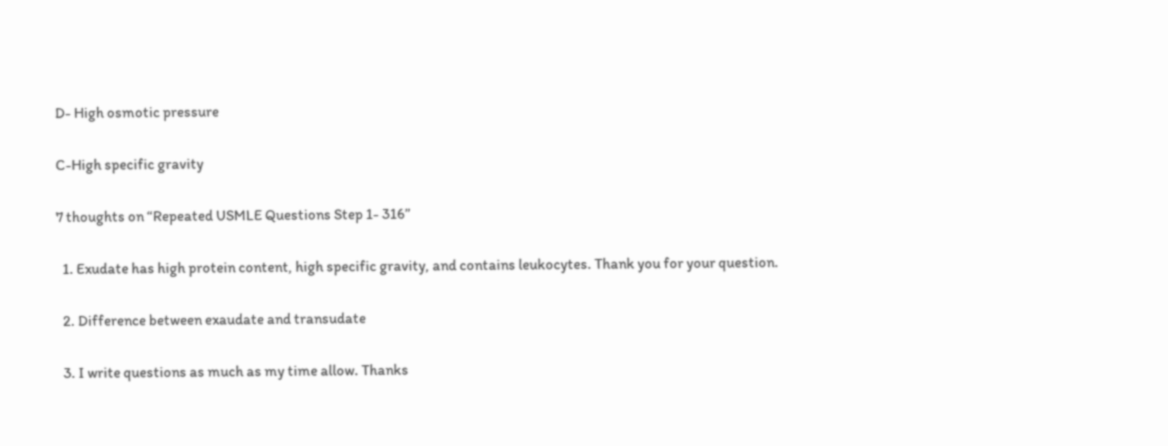D- High osmotic pressure

C-High specific gravity

7 thoughts on “Repeated USMLE Questions Step 1- 316”

  1. Exudate has high protein content, high specific gravity, and contains leukocytes. Thank you for your question.

  2. Difference between exaudate and transudate

  3. I write questions as much as my time allow. Thanks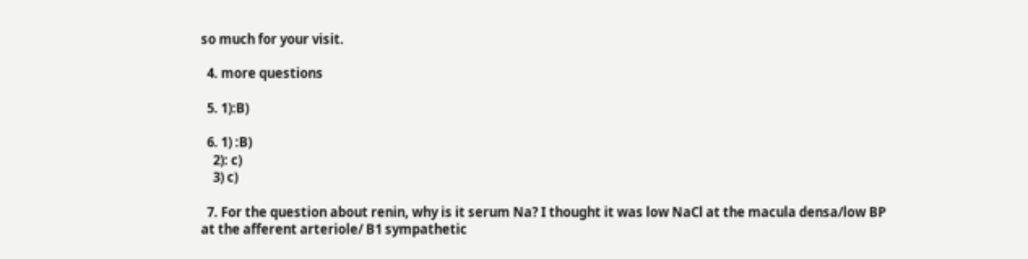so much for your visit.

  4. more questions

  5. 1):B)

  6. 1) :B)
    2): c)
    3) c)

  7. For the question about renin, why is it serum Na? I thought it was low NaCl at the macula densa/low BP at the afferent arteriole/ B1 sympathetic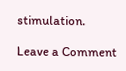stimulation.

Leave a Comment